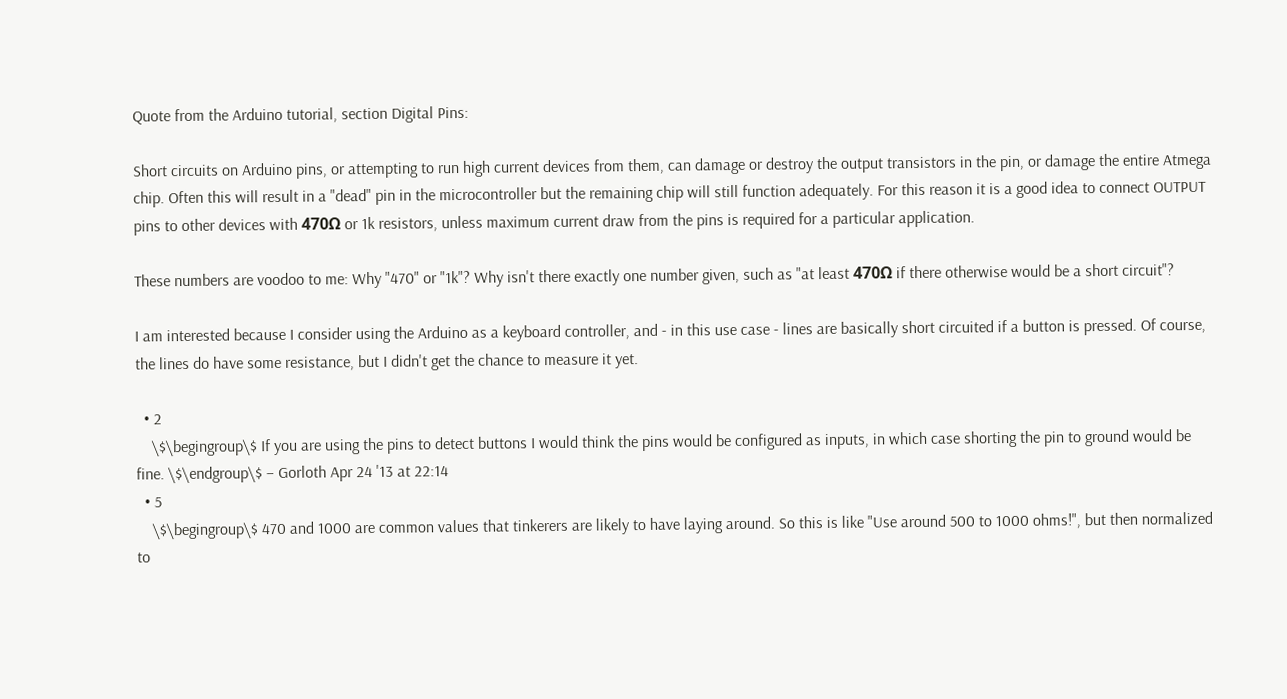Quote from the Arduino tutorial, section Digital Pins:

Short circuits on Arduino pins, or attempting to run high current devices from them, can damage or destroy the output transistors in the pin, or damage the entire Atmega chip. Often this will result in a "dead" pin in the microcontroller but the remaining chip will still function adequately. For this reason it is a good idea to connect OUTPUT pins to other devices with 470Ω or 1k resistors, unless maximum current draw from the pins is required for a particular application.

These numbers are voodoo to me: Why "470" or "1k"? Why isn't there exactly one number given, such as "at least 470Ω if there otherwise would be a short circuit"?

I am interested because I consider using the Arduino as a keyboard controller, and - in this use case - lines are basically short circuited if a button is pressed. Of course, the lines do have some resistance, but I didn't get the chance to measure it yet.

  • 2
    \$\begingroup\$ If you are using the pins to detect buttons I would think the pins would be configured as inputs, in which case shorting the pin to ground would be fine. \$\endgroup\$ – Gorloth Apr 24 '13 at 22:14
  • 5
    \$\begingroup\$ 470 and 1000 are common values that tinkerers are likely to have laying around. So this is like "Use around 500 to 1000 ohms!", but then normalized to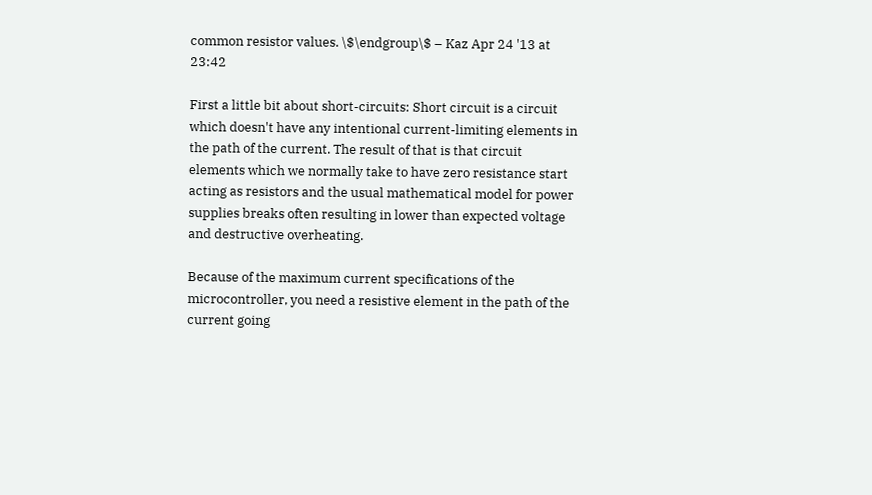common resistor values. \$\endgroup\$ – Kaz Apr 24 '13 at 23:42

First a little bit about short-circuits: Short circuit is a circuit which doesn't have any intentional current-limiting elements in the path of the current. The result of that is that circuit elements which we normally take to have zero resistance start acting as resistors and the usual mathematical model for power supplies breaks often resulting in lower than expected voltage and destructive overheating.

Because of the maximum current specifications of the microcontroller, you need a resistive element in the path of the current going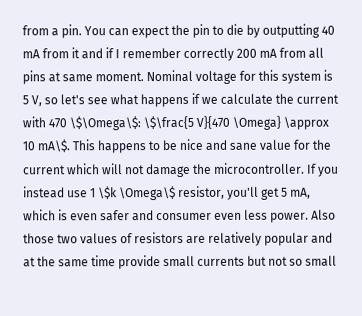from a pin. You can expect the pin to die by outputting 40 mA from it and if I remember correctly 200 mA from all pins at same moment. Nominal voltage for this system is 5 V, so let's see what happens if we calculate the current with 470 \$\Omega\$: \$\frac{5 V}{470 \Omega} \approx 10 mA\$. This happens to be nice and sane value for the current which will not damage the microcontroller. If you instead use 1 \$k \Omega\$ resistor, you'll get 5 mA, which is even safer and consumer even less power. Also those two values of resistors are relatively popular and at the same time provide small currents but not so small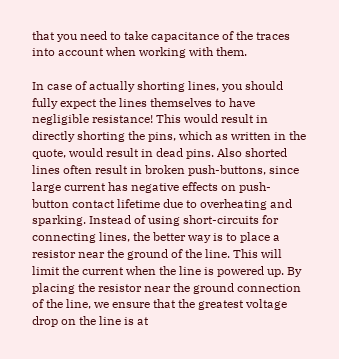that you need to take capacitance of the traces into account when working with them.

In case of actually shorting lines, you should fully expect the lines themselves to have negligible resistance! This would result in directly shorting the pins, which as written in the quote, would result in dead pins. Also shorted lines often result in broken push-buttons, since large current has negative effects on push-button contact lifetime due to overheating and sparking. Instead of using short-circuits for connecting lines, the better way is to place a resistor near the ground of the line. This will limit the current when the line is powered up. By placing the resistor near the ground connection of the line, we ensure that the greatest voltage drop on the line is at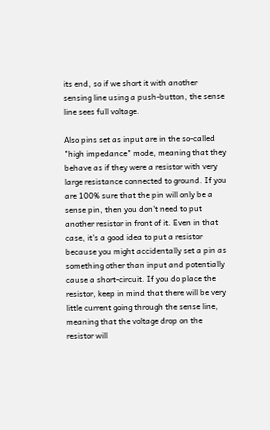its end, so if we short it with another sensing line using a push-button, the sense line sees full voltage.

Also pins set as input are in the so-called "high impedance" mode, meaning that they behave as if they were a resistor with very large resistance connected to ground. If you are 100% sure that the pin will only be a sense pin, then you don't need to put another resistor in front of it. Even in that case, it's a good idea to put a resistor because you might accidentally set a pin as something other than input and potentially cause a short-circuit. If you do place the resistor, keep in mind that there will be very little current going through the sense line, meaning that the voltage drop on the resistor will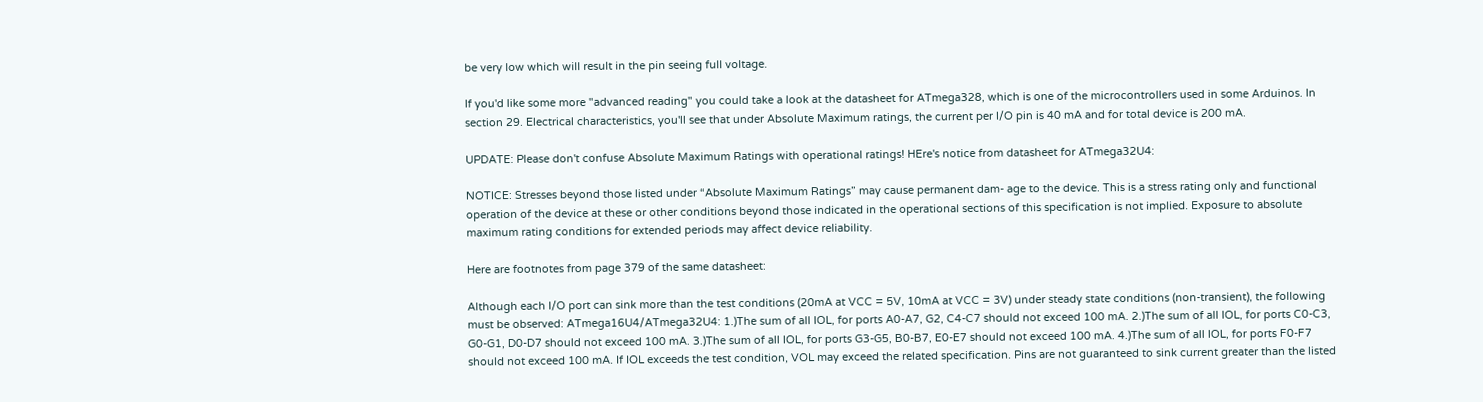be very low which will result in the pin seeing full voltage.

If you'd like some more "advanced reading" you could take a look at the datasheet for ATmega328, which is one of the microcontrollers used in some Arduinos. In section 29. Electrical characteristics, you'll see that under Absolute Maximum ratings, the current per I/O pin is 40 mA and for total device is 200 mA.

UPDATE: Please don't confuse Absolute Maximum Ratings with operational ratings! HEre's notice from datasheet for ATmega32U4:

NOTICE: Stresses beyond those listed under “Absolute Maximum Ratings” may cause permanent dam- age to the device. This is a stress rating only and functional operation of the device at these or other conditions beyond those indicated in the operational sections of this specification is not implied. Exposure to absolute maximum rating conditions for extended periods may affect device reliability.

Here are footnotes from page 379 of the same datasheet:

Although each I/O port can sink more than the test conditions (20mA at VCC = 5V, 10mA at VCC = 3V) under steady state conditions (non-transient), the following must be observed: ATmega16U4/ATmega32U4: 1.)The sum of all IOL, for ports A0-A7, G2, C4-C7 should not exceed 100 mA. 2.)The sum of all IOL, for ports C0-C3, G0-G1, D0-D7 should not exceed 100 mA. 3.)The sum of all IOL, for ports G3-G5, B0-B7, E0-E7 should not exceed 100 mA. 4.)The sum of all IOL, for ports F0-F7 should not exceed 100 mA. If IOL exceeds the test condition, VOL may exceed the related specification. Pins are not guaranteed to sink current greater than the listed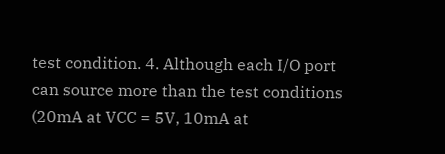test condition. 4. Although each I/O port can source more than the test conditions (20mA at VCC = 5V, 10mA at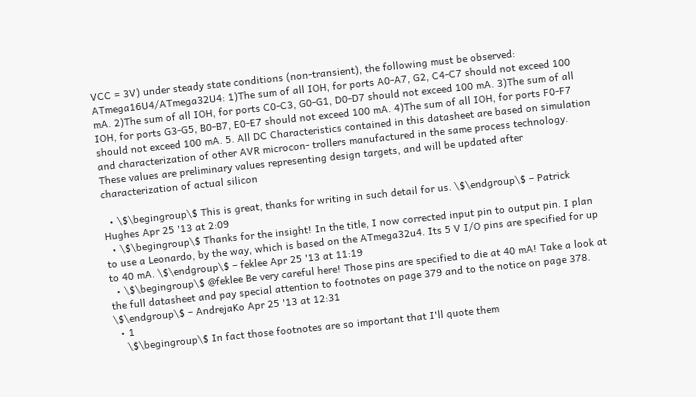VCC = 3V) under steady state conditions (non-transient), the following must be observed: ATmega16U4/ATmega32U4: 1)The sum of all IOH, for ports A0-A7, G2, C4-C7 should not exceed 100 mA. 2)The sum of all IOH, for ports C0-C3, G0-G1, D0-D7 should not exceed 100 mA. 3)The sum of all IOH, for ports G3-G5, B0-B7, E0-E7 should not exceed 100 mA. 4)The sum of all IOH, for ports F0-F7 should not exceed 100 mA. 5. All DC Characteristics contained in this datasheet are based on simulation and characterization of other AVR microcon- trollers manufactured in the same process technology. These values are preliminary values representing design targets, and will be updated after characterization of actual silicon

  • \$\begingroup\$ This is great, thanks for writing in such detail for us. \$\endgroup\$ – Patrick Hughes Apr 25 '13 at 2:09
  • \$\begingroup\$ Thanks for the insight! In the title, I now corrected input pin to output pin. I plan to use a Leonardo, by the way, which is based on the ATmega32u4. Its 5 V I/O pins are specified for up to 40 mA. \$\endgroup\$ – feklee Apr 25 '13 at 11:19
  • \$\begingroup\$ @feklee Be very careful here! Those pins are specified to die at 40 mA! Take a look at the full datasheet and pay special attention to footnotes on page 379 and to the notice on page 378. \$\endgroup\$ – AndrejaKo Apr 25 '13 at 12:31
  • 1
    \$\begingroup\$ In fact those footnotes are so important that I'll quote them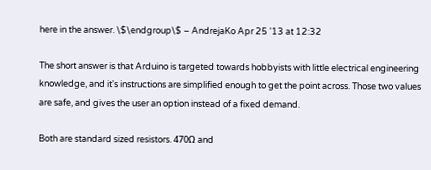here in the answer. \$\endgroup\$ – AndrejaKo Apr 25 '13 at 12:32

The short answer is that Arduino is targeted towards hobbyists with little electrical engineering knowledge, and it's instructions are simplified enough to get the point across. Those two values are safe, and gives the user an option instead of a fixed demand.

Both are standard sized resistors. 470Ω and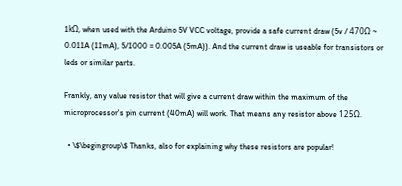1kΩ, when used with the Arduino 5V VCC voltage, provide a safe current draw (5v / 470Ω ~ 0.011A (11mA), 5/1000 = 0.005A (5mA)). And the current draw is useable for transistors or leds or similar parts.

Frankly, any value resistor that will give a current draw within the maximum of the microprocessor's pin current (40mA) will work. That means any resistor above 125Ω.

  • \$\begingroup\$ Thanks, also for explaining why these resistors are popular!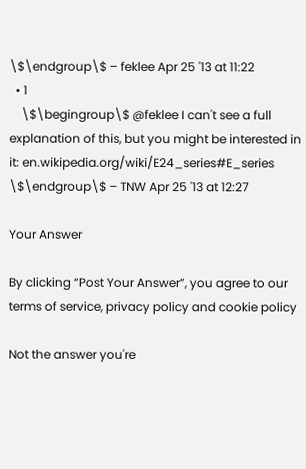\$\endgroup\$ – feklee Apr 25 '13 at 11:22
  • 1
    \$\begingroup\$ @feklee I can't see a full explanation of this, but you might be interested in it: en.wikipedia.org/wiki/E24_series#E_series \$\endgroup\$ – TNW Apr 25 '13 at 12:27

Your Answer

By clicking “Post Your Answer”, you agree to our terms of service, privacy policy and cookie policy

Not the answer you're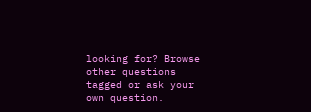looking for? Browse other questions tagged or ask your own question.